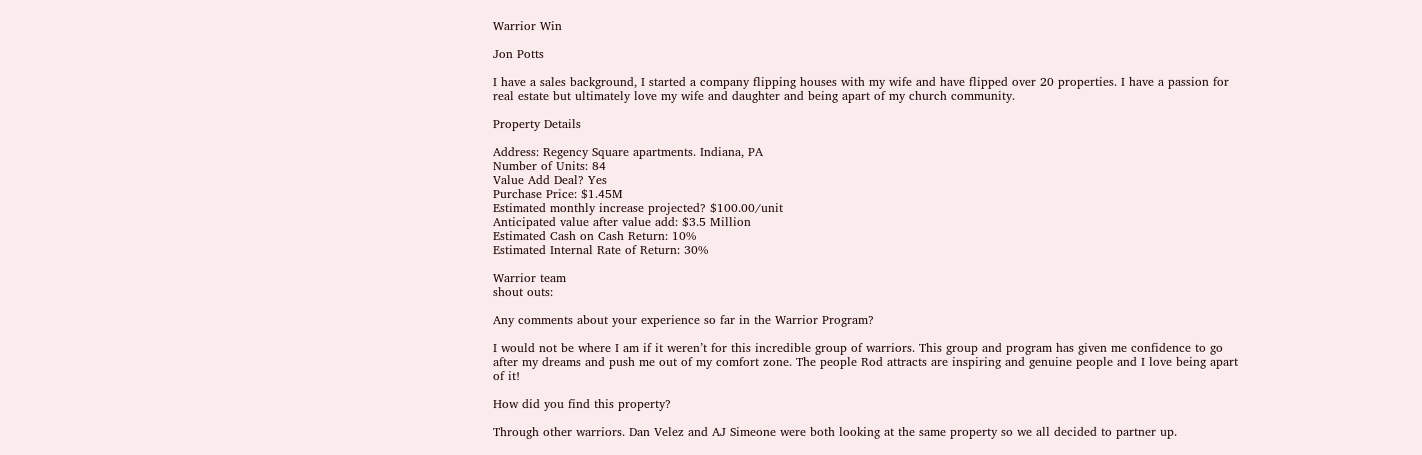Warrior Win

Jon Potts

I have a sales background, I started a company flipping houses with my wife and have flipped over 20 properties. I have a passion for real estate but ultimately love my wife and daughter and being apart of my church community.

Property Details

Address: Regency Square apartments. Indiana, PA
Number of Units: 84
Value Add Deal? Yes
Purchase Price: $1.45M
Estimated monthly increase projected? $100.00/unit
Anticipated value after value add: $3.5 Million
Estimated Cash on Cash Return: 10%
Estimated Internal Rate of Return: 30%

Warrior team
shout outs:

Any comments about your experience so far in the Warrior Program?

I would not be where I am if it weren’t for this incredible group of warriors. This group and program has given me confidence to go after my dreams and push me out of my comfort zone. The people Rod attracts are inspiring and genuine people and I love being apart of it!

How did you find this property?

Through other warriors. Dan Velez and AJ Simeone were both looking at the same property so we all decided to partner up.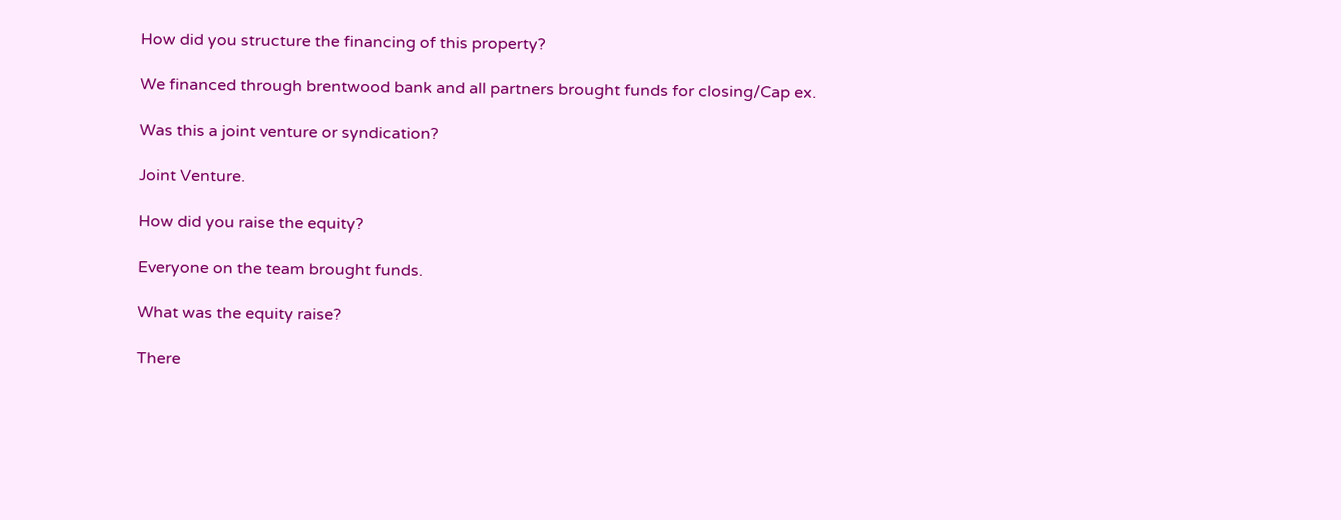How did you structure the financing of this property?

We financed through brentwood bank and all partners brought funds for closing/Cap ex.

Was this a joint venture or syndication?

Joint Venture.

How did you raise the equity?

Everyone on the team brought funds.

What was the equity raise?

There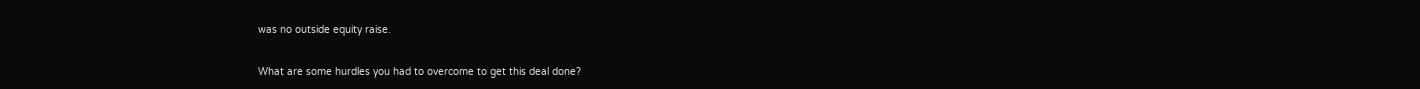was no outside equity raise.

What are some hurdles you had to overcome to get this deal done?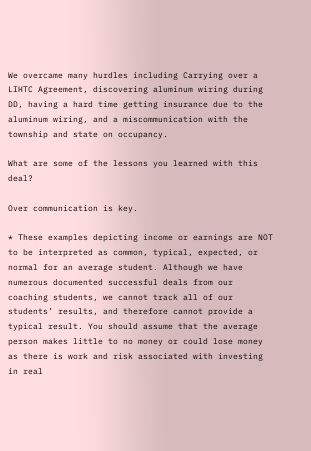We overcame many hurdles including Carrying over a LIHTC Agreement, discovering aluminum wiring during DD, having a hard time getting insurance due to the aluminum wiring, and a miscommunication with the township and state on occupancy.

What are some of the lessons you learned with this deal?

Over communication is key.

* These examples depicting income or earnings are NOT to be interpreted as common, typical, expected, or normal for an average student. Although we have numerous documented successful deals from our coaching students, we cannot track all of our students’ results, and therefore cannot provide a typical result. You should assume that the average person makes little to no money or could lose money as there is work and risk associated with investing in real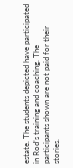estate. The students depicted have participated in Rod’s training and coaching. The participants shown are not paid for their stories.